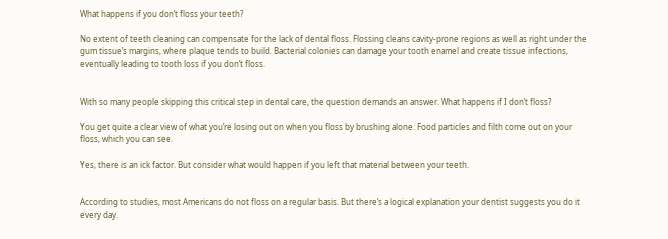What happens if you don’t floss your teeth?

No extent of teeth cleaning can compensate for the lack of dental floss. Flossing cleans cavity-prone regions as well as right under the gum tissue’s margins, where plaque tends to build. Bacterial colonies can damage your tooth enamel and create tissue infections, eventually leading to tooth loss if you don’t floss.


With so many people skipping this critical step in dental care, the question demands an answer. What happens if I don’t floss?

You get quite a clear view of what you’re losing out on when you floss by brushing alone. Food particles and filth come out on your floss, which you can see.

Yes, there is an ick factor. But consider what would happen if you left that material between your teeth.


According to studies, most Americans do not floss on a regular basis. But there’s a logical explanation your dentist suggests you do it every day.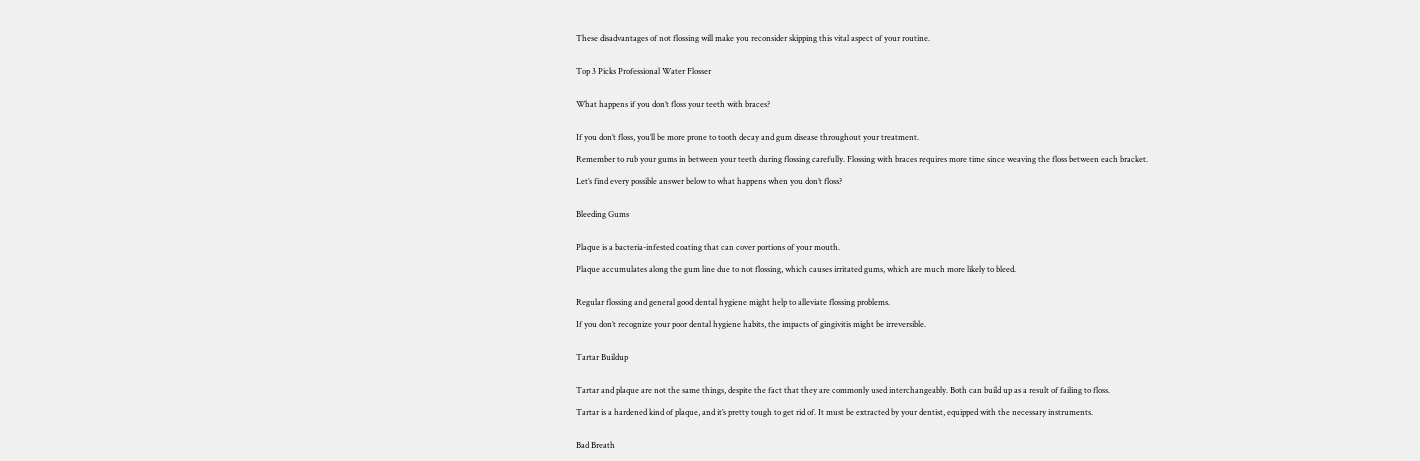These disadvantages of not flossing will make you reconsider skipping this vital aspect of your routine.


Top 3 Picks Professional Water Flosser


What happens if you don’t floss your teeth with braces?


If you don’t floss, you’ll be more prone to tooth decay and gum disease throughout your treatment.

Remember to rub your gums in between your teeth during flossing carefully. Flossing with braces requires more time since weaving the floss between each bracket.

Let’s find every possible answer below to what happens when you don’t floss?


Bleeding Gums


Plaque is a bacteria-infested coating that can cover portions of your mouth.

Plaque accumulates along the gum line due to not flossing, which causes irritated gums, which are much more likely to bleed.


Regular flossing and general good dental hygiene might help to alleviate flossing problems.

If you don’t recognize your poor dental hygiene habits, the impacts of gingivitis might be irreversible.


Tartar Buildup


Tartar and plaque are not the same things, despite the fact that they are commonly used interchangeably. Both can build up as a result of failing to floss.

Tartar is a hardened kind of plaque, and it’s pretty tough to get rid of. It must be extracted by your dentist, equipped with the necessary instruments.


Bad Breath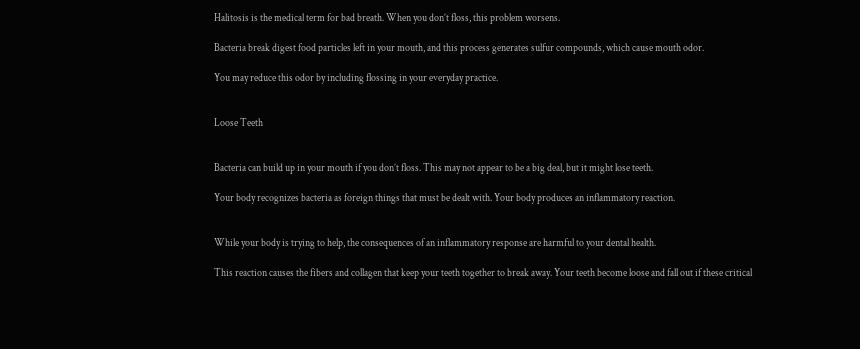Halitosis is the medical term for bad breath. When you don’t floss, this problem worsens.

Bacteria break digest food particles left in your mouth, and this process generates sulfur compounds, which cause mouth odor.

You may reduce this odor by including flossing in your everyday practice.


Loose Teeth


Bacteria can build up in your mouth if you don’t floss. This may not appear to be a big deal, but it might lose teeth.

Your body recognizes bacteria as foreign things that must be dealt with. Your body produces an inflammatory reaction.


While your body is trying to help, the consequences of an inflammatory response are harmful to your dental health.

This reaction causes the fibers and collagen that keep your teeth together to break away. Your teeth become loose and fall out if these critical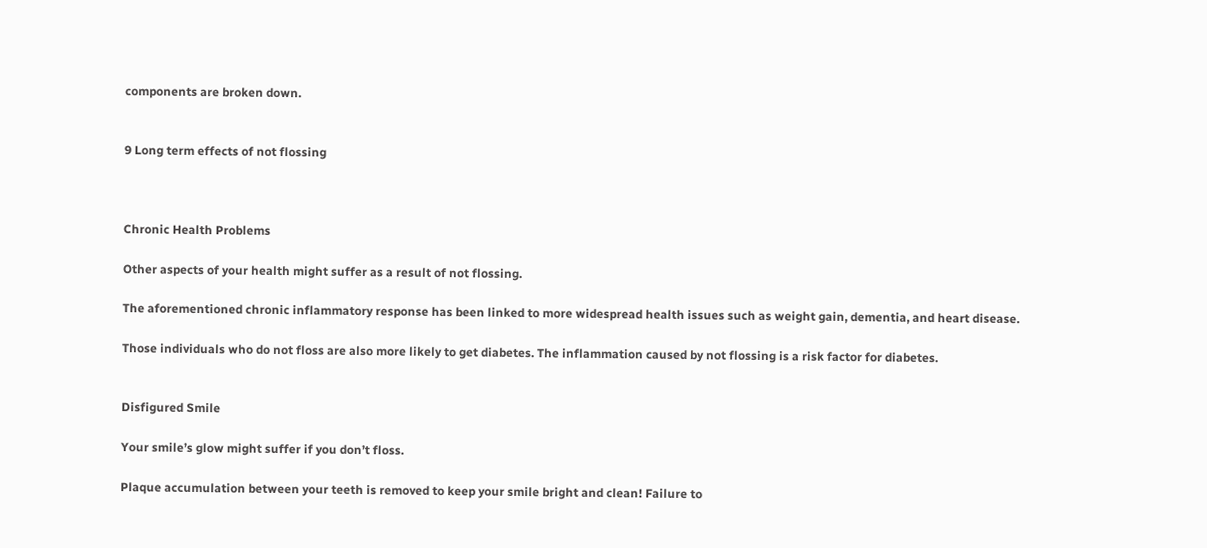components are broken down.


9 Long term effects of not flossing



Chronic Health Problems

Other aspects of your health might suffer as a result of not flossing.

The aforementioned chronic inflammatory response has been linked to more widespread health issues such as weight gain, dementia, and heart disease.

Those individuals who do not floss are also more likely to get diabetes. The inflammation caused by not flossing is a risk factor for diabetes.


Disfigured Smile

Your smile’s glow might suffer if you don’t floss.

Plaque accumulation between your teeth is removed to keep your smile bright and clean! Failure to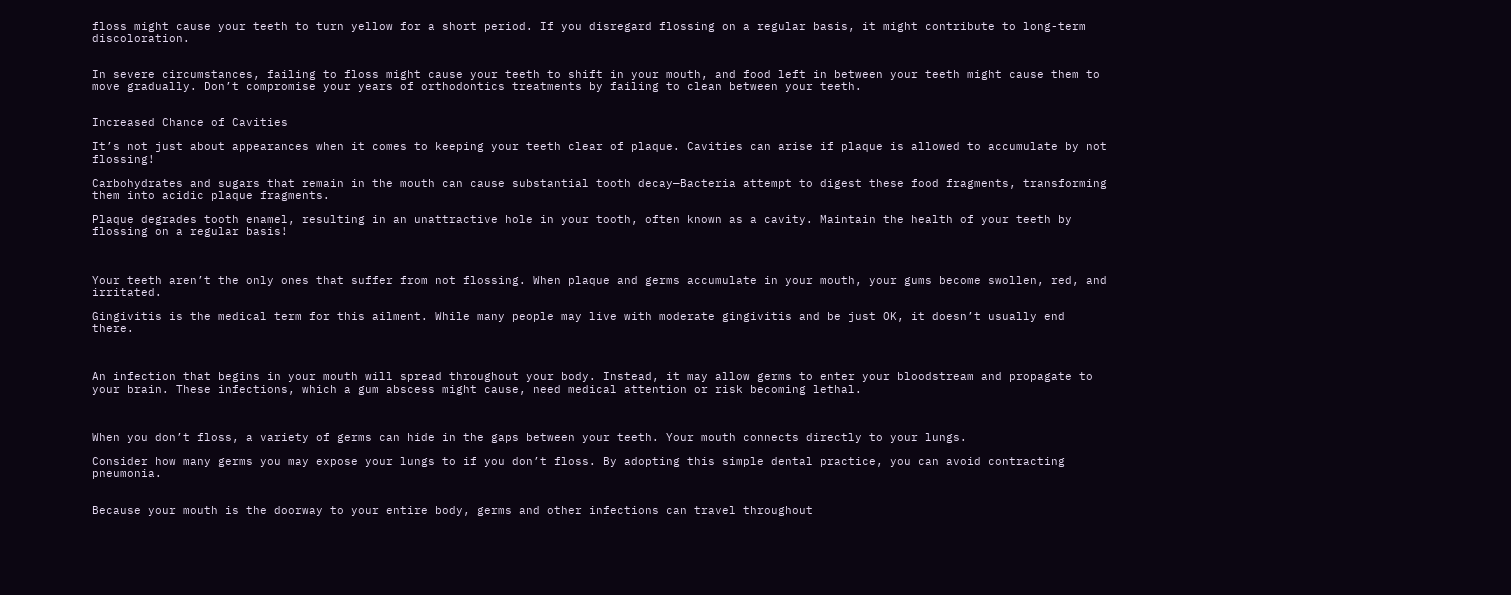floss might cause your teeth to turn yellow for a short period. If you disregard flossing on a regular basis, it might contribute to long-term discoloration.


In severe circumstances, failing to floss might cause your teeth to shift in your mouth, and food left in between your teeth might cause them to move gradually. Don’t compromise your years of orthodontics treatments by failing to clean between your teeth.


Increased Chance of Cavities

It’s not just about appearances when it comes to keeping your teeth clear of plaque. Cavities can arise if plaque is allowed to accumulate by not flossing!

Carbohydrates and sugars that remain in the mouth can cause substantial tooth decay—Bacteria attempt to digest these food fragments, transforming them into acidic plaque fragments.

Plaque degrades tooth enamel, resulting in an unattractive hole in your tooth, often known as a cavity. Maintain the health of your teeth by flossing on a regular basis!



Your teeth aren’t the only ones that suffer from not flossing. When plaque and germs accumulate in your mouth, your gums become swollen, red, and irritated.

Gingivitis is the medical term for this ailment. While many people may live with moderate gingivitis and be just OK, it doesn’t usually end there.



An infection that begins in your mouth will spread throughout your body. Instead, it may allow germs to enter your bloodstream and propagate to your brain. These infections, which a gum abscess might cause, need medical attention or risk becoming lethal.



When you don’t floss, a variety of germs can hide in the gaps between your teeth. Your mouth connects directly to your lungs.

Consider how many germs you may expose your lungs to if you don’t floss. By adopting this simple dental practice, you can avoid contracting pneumonia.


Because your mouth is the doorway to your entire body, germs and other infections can travel throughout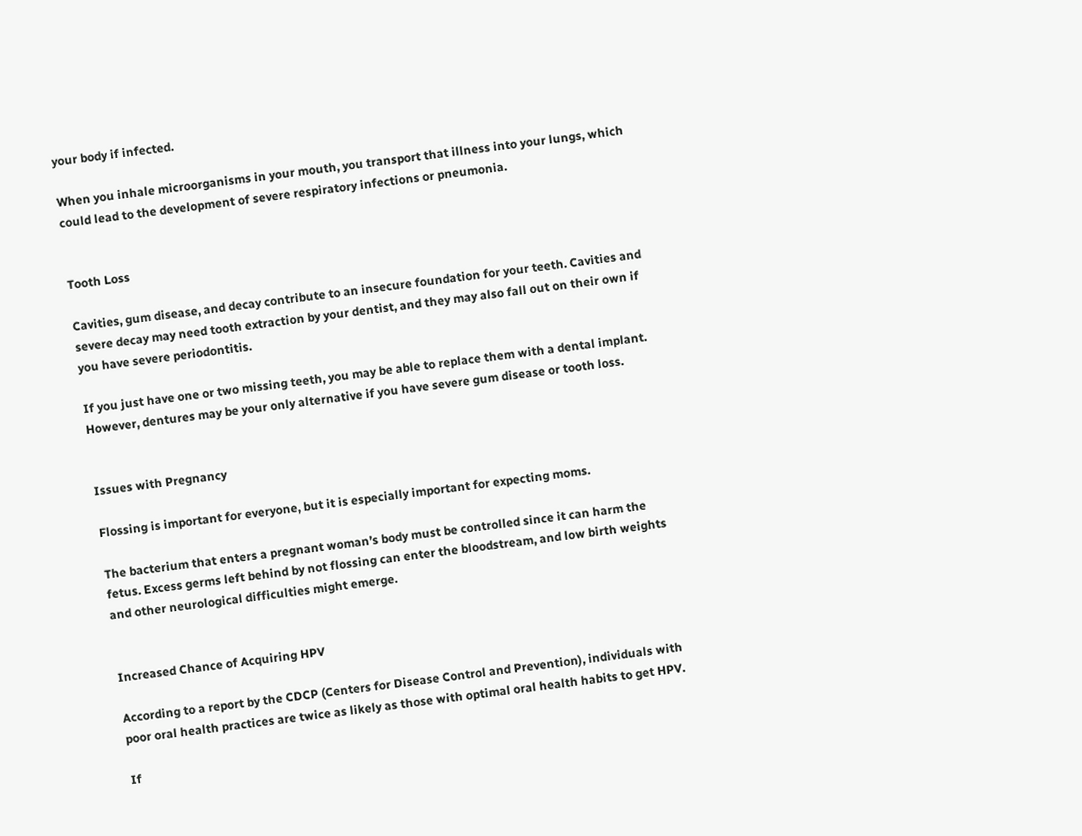your body if infected.

When you inhale microorganisms in your mouth, you transport that illness into your lungs, which could lead to the development of severe respiratory infections or pneumonia.


Tooth Loss

Cavities, gum disease, and decay contribute to an insecure foundation for your teeth. Cavities and severe decay may need tooth extraction by your dentist, and they may also fall out on their own if you have severe periodontitis.

If you just have one or two missing teeth, you may be able to replace them with a dental implant. However, dentures may be your only alternative if you have severe gum disease or tooth loss.


Issues with Pregnancy

Flossing is important for everyone, but it is especially important for expecting moms.

The bacterium that enters a pregnant woman’s body must be controlled since it can harm the fetus. Excess germs left behind by not flossing can enter the bloodstream, and low birth weights and other neurological difficulties might emerge.


Increased Chance of Acquiring HPV

According to a report by the CDCP (Centers for Disease Control and Prevention), individuals with poor oral health practices are twice as likely as those with optimal oral health habits to get HPV.

If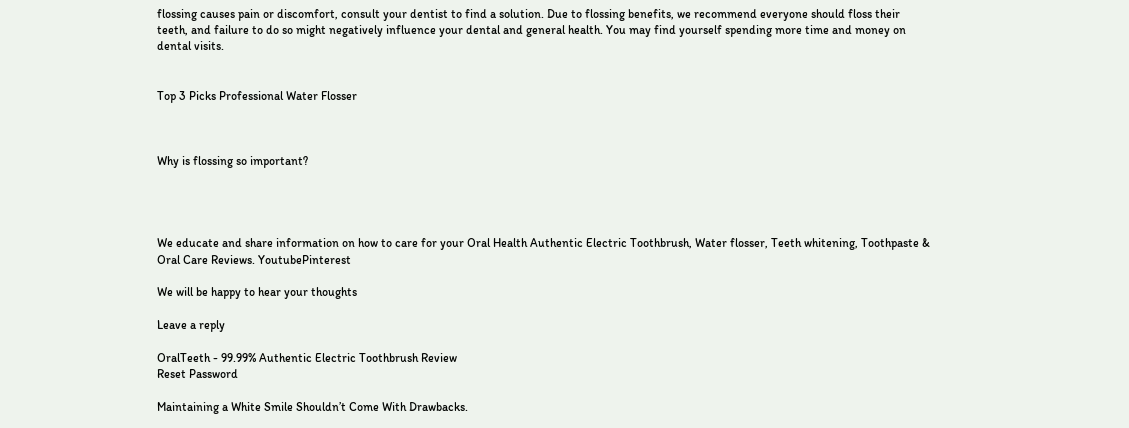flossing causes pain or discomfort, consult your dentist to find a solution. Due to flossing benefits, we recommend everyone should floss their teeth, and failure to do so might negatively influence your dental and general health. You may find yourself spending more time and money on dental visits.


Top 3 Picks Professional Water Flosser



Why is flossing so important?




We educate and share information on how to care for your Oral Health Authentic Electric Toothbrush, Water flosser, Teeth whitening, Toothpaste & Oral Care Reviews. YoutubePinterest

We will be happy to hear your thoughts

Leave a reply

OralTeeth - 99.99% Authentic Electric Toothbrush Review
Reset Password

Maintaining a White Smile Shouldn’t Come With Drawbacks.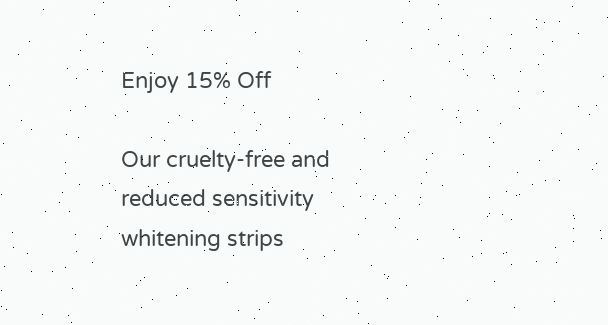Enjoy 15% Off

Our cruelty-free and reduced sensitivity whitening strips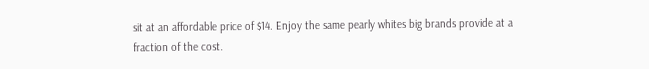sit at an affordable price of $14. Enjoy the same pearly whites big brands provide at a fraction of the cost.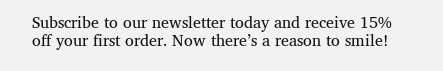Subscribe to our newsletter today and receive 15% off your first order. Now there’s a reason to smile!